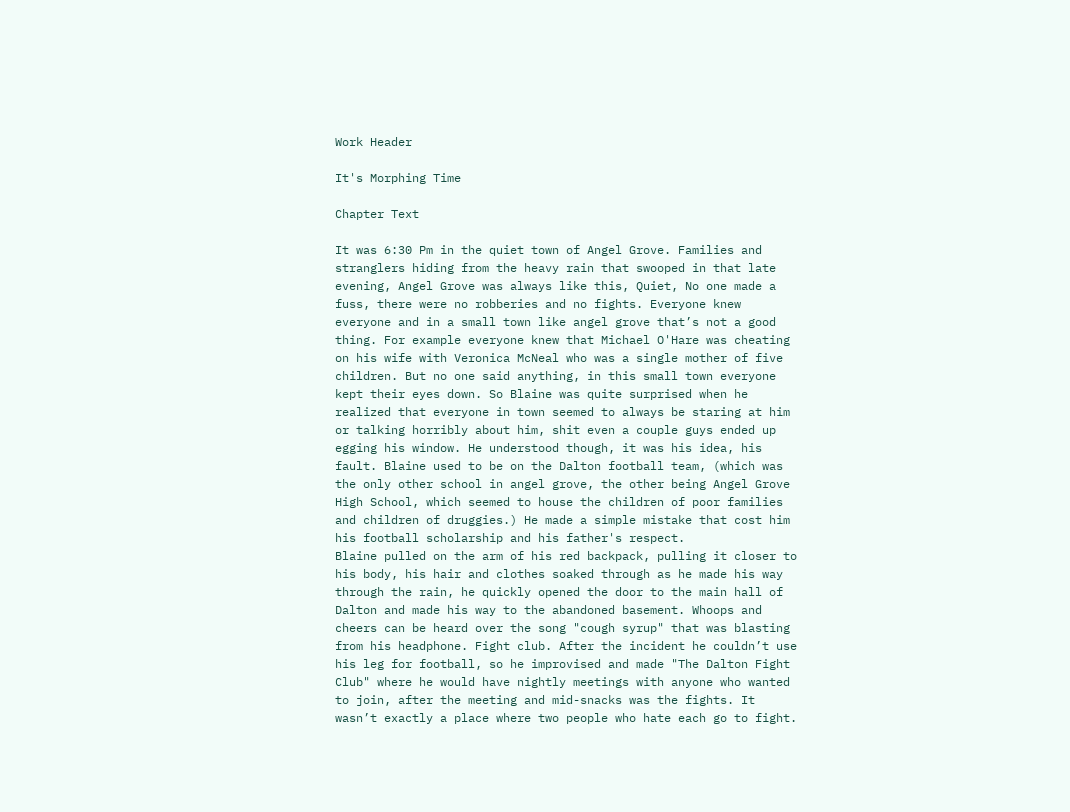Work Header

It's Morphing Time

Chapter Text

It was 6:30 Pm in the quiet town of Angel Grove. Families and stranglers hiding from the heavy rain that swooped in that late evening, Angel Grove was always like this, Quiet, No one made a fuss, there were no robberies and no fights. Everyone knew everyone and in a small town like angel grove that’s not a good thing. For example everyone knew that Michael O'Hare was cheating on his wife with Veronica McNeal who was a single mother of five children. But no one said anything, in this small town everyone kept their eyes down. So Blaine was quite surprised when he realized that everyone in town seemed to always be staring at him or talking horribly about him, shit even a couple guys ended up egging his window. He understood though, it was his idea, his fault. Blaine used to be on the Dalton football team, (which was the only other school in angel grove, the other being Angel Grove High School, which seemed to house the children of poor families and children of druggies.) He made a simple mistake that cost him his football scholarship and his father's respect.
Blaine pulled on the arm of his red backpack, pulling it closer to his body, his hair and clothes soaked through as he made his way through the rain, he quickly opened the door to the main hall of Dalton and made his way to the abandoned basement. Whoops and cheers can be heard over the song "cough syrup" that was blasting from his headphone. Fight club. After the incident he couldn’t use his leg for football, so he improvised and made "The Dalton Fight Club" where he would have nightly meetings with anyone who wanted to join, after the meeting and mid-snacks was the fights. It wasn’t exactly a place where two people who hate each go to fight.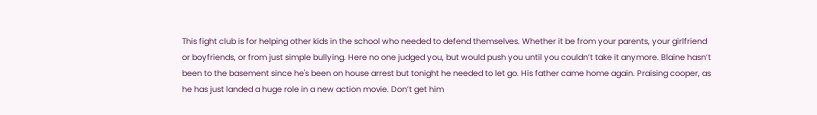This fight club is for helping other kids in the school who needed to defend themselves. Whether it be from your parents, your girlfriend or boyfriends, or from just simple bullying. Here no one judged you, but would push you until you couldn’t take it anymore. Blaine hasn’t been to the basement since he's been on house arrest but tonight he needed to let go. His father came home again. Praising cooper, as he has just landed a huge role in a new action movie. Don’t get him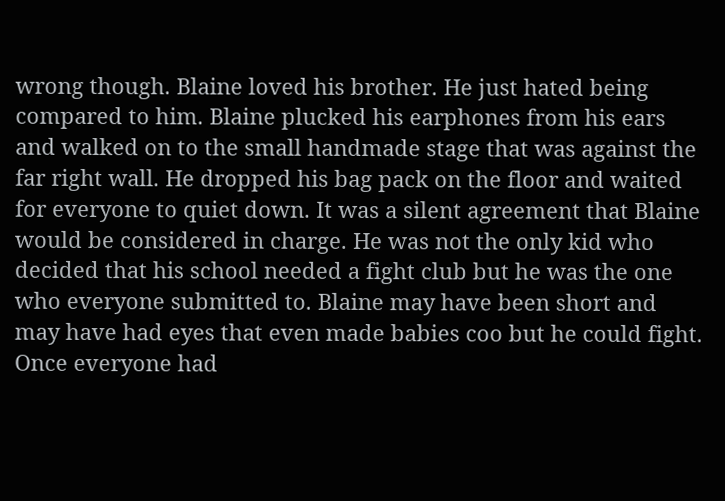wrong though. Blaine loved his brother. He just hated being compared to him. Blaine plucked his earphones from his ears and walked on to the small handmade stage that was against the far right wall. He dropped his bag pack on the floor and waited for everyone to quiet down. It was a silent agreement that Blaine would be considered in charge. He was not the only kid who decided that his school needed a fight club but he was the one who everyone submitted to. Blaine may have been short and may have had eyes that even made babies coo but he could fight. Once everyone had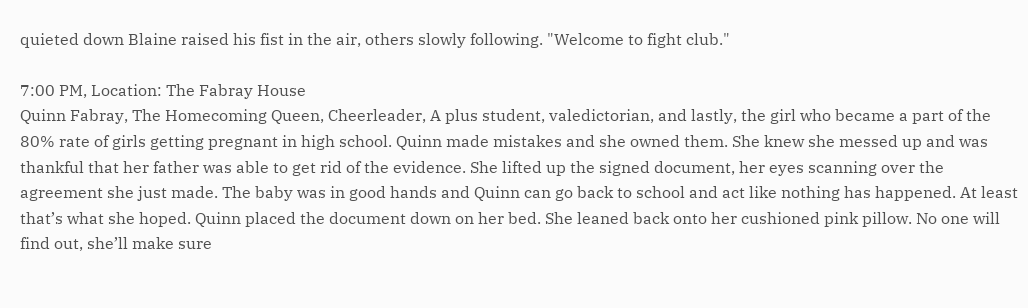quieted down Blaine raised his fist in the air, others slowly following. "Welcome to fight club."

7:00 PM, Location: The Fabray House
Quinn Fabray, The Homecoming Queen, Cheerleader, A plus student, valedictorian, and lastly, the girl who became a part of the 80% rate of girls getting pregnant in high school. Quinn made mistakes and she owned them. She knew she messed up and was thankful that her father was able to get rid of the evidence. She lifted up the signed document, her eyes scanning over the agreement she just made. The baby was in good hands and Quinn can go back to school and act like nothing has happened. At least that’s what she hoped. Quinn placed the document down on her bed. She leaned back onto her cushioned pink pillow. No one will find out, she’ll make sure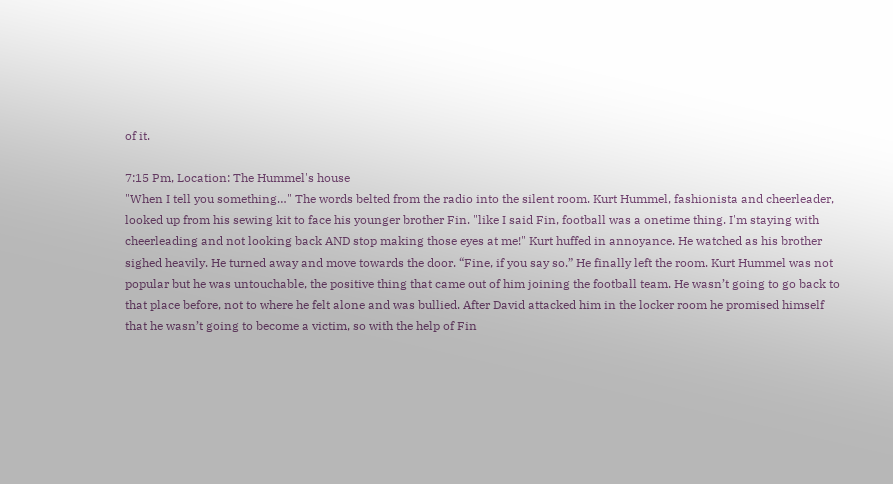of it.

7:15 Pm, Location: The Hummel's house
"When I tell you something…" The words belted from the radio into the silent room. Kurt Hummel, fashionista and cheerleader, looked up from his sewing kit to face his younger brother Fin. "like I said Fin, football was a onetime thing. I'm staying with cheerleading and not looking back AND stop making those eyes at me!" Kurt huffed in annoyance. He watched as his brother sighed heavily. He turned away and move towards the door. “Fine, if you say so.” He finally left the room. Kurt Hummel was not popular but he was untouchable, the positive thing that came out of him joining the football team. He wasn’t going to go back to that place before, not to where he felt alone and was bullied. After David attacked him in the locker room he promised himself that he wasn’t going to become a victim, so with the help of Fin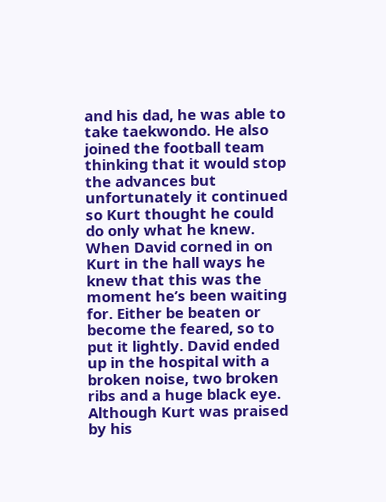and his dad, he was able to take taekwondo. He also joined the football team thinking that it would stop the advances but unfortunately it continued so Kurt thought he could do only what he knew. When David corned in on Kurt in the hall ways he knew that this was the moment he’s been waiting for. Either be beaten or become the feared, so to put it lightly. David ended up in the hospital with a broken noise, two broken ribs and a huge black eye. Although Kurt was praised by his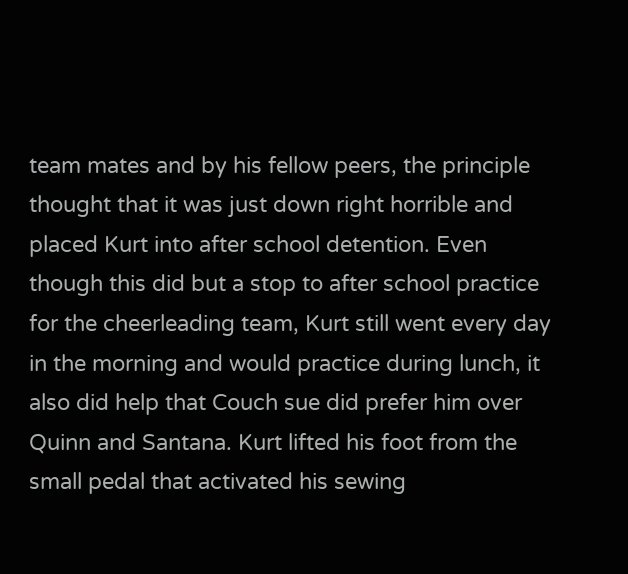team mates and by his fellow peers, the principle thought that it was just down right horrible and placed Kurt into after school detention. Even though this did but a stop to after school practice for the cheerleading team, Kurt still went every day in the morning and would practice during lunch, it also did help that Couch sue did prefer him over Quinn and Santana. Kurt lifted his foot from the small pedal that activated his sewing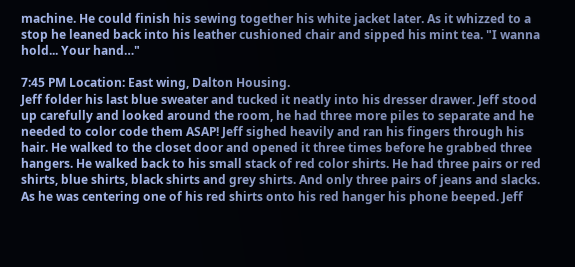machine. He could finish his sewing together his white jacket later. As it whizzed to a stop he leaned back into his leather cushioned chair and sipped his mint tea. "I wanna hold... Your hand…"

7:45 PM Location: East wing, Dalton Housing.
Jeff folder his last blue sweater and tucked it neatly into his dresser drawer. Jeff stood up carefully and looked around the room, he had three more piles to separate and he needed to color code them ASAP! Jeff sighed heavily and ran his fingers through his hair. He walked to the closet door and opened it three times before he grabbed three hangers. He walked back to his small stack of red color shirts. He had three pairs or red shirts, blue shirts, black shirts and grey shirts. And only three pairs of jeans and slacks. As he was centering one of his red shirts onto his red hanger his phone beeped. Jeff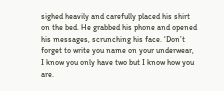sighed heavily and carefully placed his shirt on the bed. He grabbed his phone and opened his messages, scrunching his face. ‘Don’t forget to write you name on your underwear, I know you only have two but I know how you are.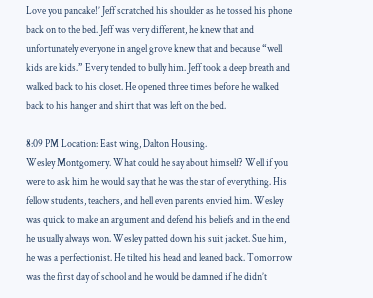Love you pancake!’ Jeff scratched his shoulder as he tossed his phone back on to the bed. Jeff was very different, he knew that and unfortunately everyone in angel grove knew that and because “well kids are kids.” Every tended to bully him. Jeff took a deep breath and walked back to his closet. He opened three times before he walked back to his hanger and shirt that was left on the bed.

8:09 PM Location: East wing, Dalton Housing.
Wesley Montgomery. What could he say about himself? Well if you were to ask him he would say that he was the star of everything. His fellow students, teachers, and hell even parents envied him. Wesley was quick to make an argument and defend his beliefs and in the end he usually always won. Wesley patted down his suit jacket. Sue him, he was a perfectionist. He tilted his head and leaned back. Tomorrow was the first day of school and he would be damned if he didn’t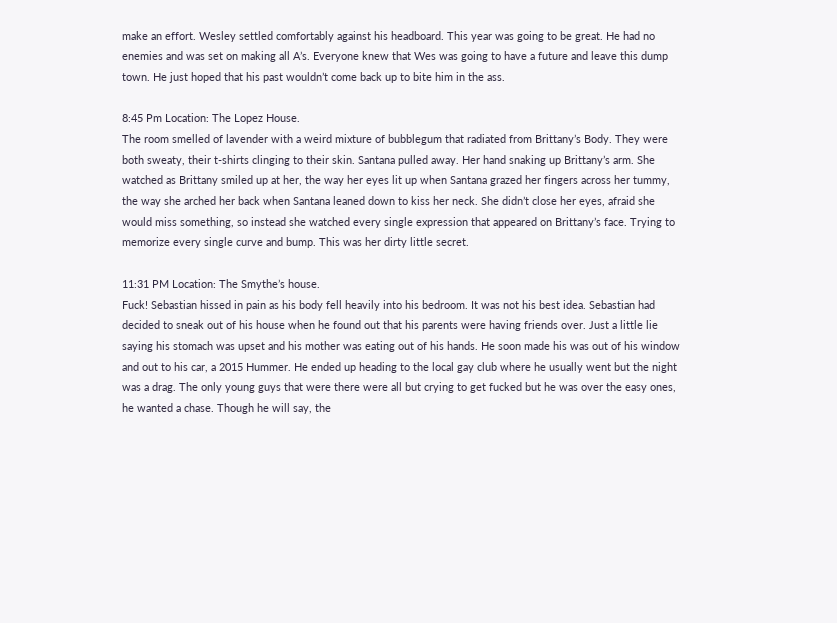make an effort. Wesley settled comfortably against his headboard. This year was going to be great. He had no enemies and was set on making all A’s. Everyone knew that Wes was going to have a future and leave this dump town. He just hoped that his past wouldn’t come back up to bite him in the ass.

8:45 Pm Location: The Lopez House.
The room smelled of lavender with a weird mixture of bubblegum that radiated from Brittany’s Body. They were both sweaty, their t-shirts clinging to their skin. Santana pulled away. Her hand snaking up Brittany’s arm. She watched as Brittany smiled up at her, the way her eyes lit up when Santana grazed her fingers across her tummy, the way she arched her back when Santana leaned down to kiss her neck. She didn’t close her eyes, afraid she would miss something, so instead she watched every single expression that appeared on Brittany’s face. Trying to memorize every single curve and bump. This was her dirty little secret.

11:31 PM Location: The Smythe’s house.
Fuck! Sebastian hissed in pain as his body fell heavily into his bedroom. It was not his best idea. Sebastian had decided to sneak out of his house when he found out that his parents were having friends over. Just a little lie saying his stomach was upset and his mother was eating out of his hands. He soon made his was out of his window and out to his car, a 2015 Hummer. He ended up heading to the local gay club where he usually went but the night was a drag. The only young guys that were there were all but crying to get fucked but he was over the easy ones, he wanted a chase. Though he will say, the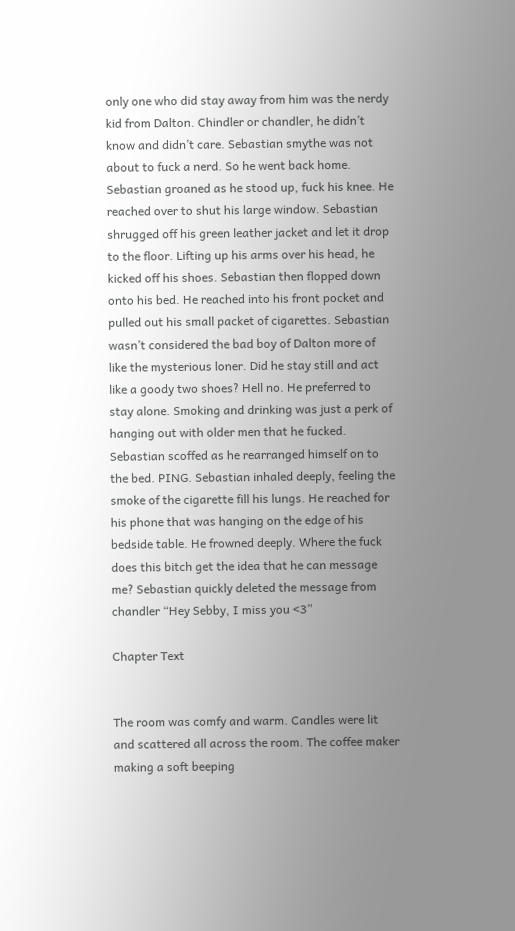only one who did stay away from him was the nerdy kid from Dalton. Chindler or chandler, he didn’t know and didn’t care. Sebastian smythe was not about to fuck a nerd. So he went back home. Sebastian groaned as he stood up, fuck his knee. He reached over to shut his large window. Sebastian shrugged off his green leather jacket and let it drop to the floor. Lifting up his arms over his head, he kicked off his shoes. Sebastian then flopped down onto his bed. He reached into his front pocket and pulled out his small packet of cigarettes. Sebastian wasn’t considered the bad boy of Dalton more of like the mysterious loner. Did he stay still and act like a goody two shoes? Hell no. He preferred to stay alone. Smoking and drinking was just a perk of hanging out with older men that he fucked. Sebastian scoffed as he rearranged himself on to the bed. PING. Sebastian inhaled deeply, feeling the smoke of the cigarette fill his lungs. He reached for his phone that was hanging on the edge of his bedside table. He frowned deeply. Where the fuck does this bitch get the idea that he can message me? Sebastian quickly deleted the message from chandler “Hey Sebby, I miss you <3”

Chapter Text


The room was comfy and warm. Candles were lit and scattered all across the room. The coffee maker making a soft beeping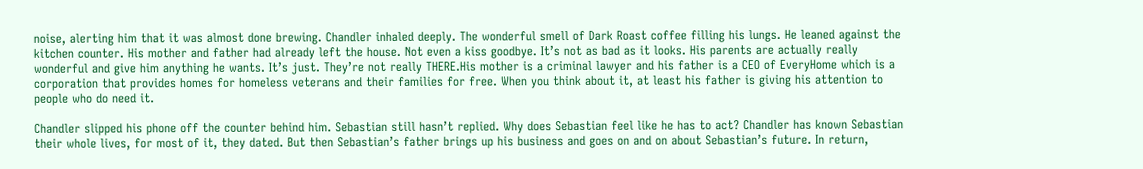noise, alerting him that it was almost done brewing. Chandler inhaled deeply. The wonderful smell of Dark Roast coffee filling his lungs. He leaned against the kitchen counter. His mother and father had already left the house. Not even a kiss goodbye. It’s not as bad as it looks. His parents are actually really wonderful and give him anything he wants. It’s just. They’re not really THERE.His mother is a criminal lawyer and his father is a CEO of EveryHome which is a corporation that provides homes for homeless veterans and their families for free. When you think about it, at least his father is giving his attention to people who do need it.

Chandler slipped his phone off the counter behind him. Sebastian still hasn’t replied. Why does Sebastian feel like he has to act? Chandler has known Sebastian their whole lives, for most of it, they dated. But then Sebastian’s father brings up his business and goes on and on about Sebastian’s future. In return,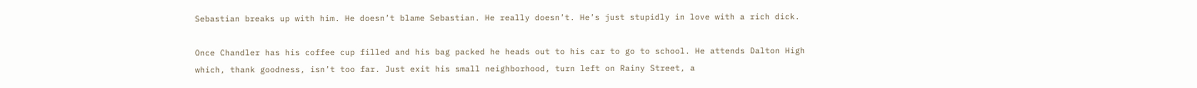Sebastian breaks up with him. He doesn’t blame Sebastian. He really doesn’t. He’s just stupidly in love with a rich dick.

Once Chandler has his coffee cup filled and his bag packed he heads out to his car to go to school. He attends Dalton High which, thank goodness, isn’t too far. Just exit his small neighborhood, turn left on Rainy Street, a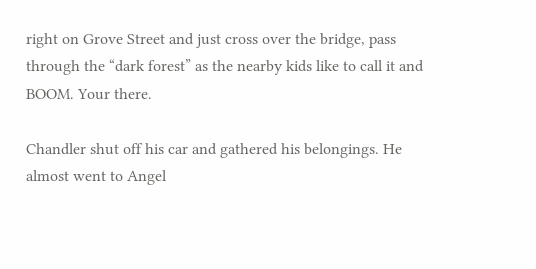right on Grove Street and just cross over the bridge, pass through the “dark forest” as the nearby kids like to call it and BOOM. Your there.

Chandler shut off his car and gathered his belongings. He almost went to Angel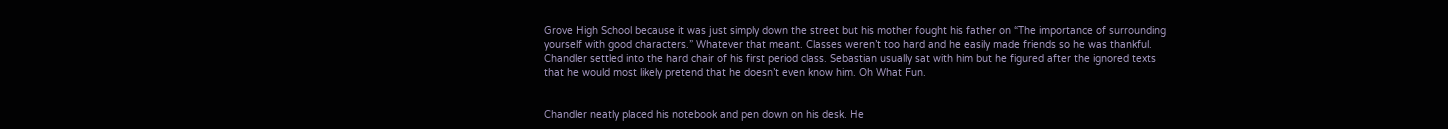Grove High School because it was just simply down the street but his mother fought his father on “The importance of surrounding yourself with good characters.” Whatever that meant. Classes weren’t too hard and he easily made friends so he was thankful. Chandler settled into the hard chair of his first period class. Sebastian usually sat with him but he figured after the ignored texts that he would most likely pretend that he doesn’t even know him. Oh What Fun.


Chandler neatly placed his notebook and pen down on his desk. He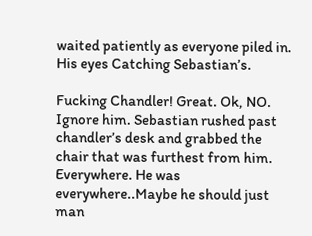waited patiently as everyone piled in. His eyes Catching Sebastian’s.

Fucking Chandler! Great. Ok, NO. Ignore him. Sebastian rushed past chandler’s desk and grabbed the chair that was furthest from him. Everywhere. He was everywhere..Maybe he should just man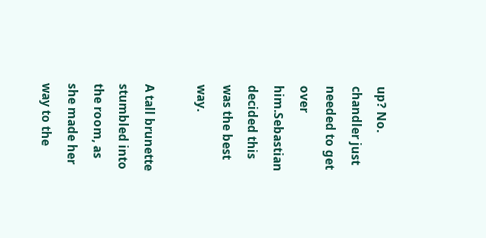up? No. chandler just needed to get over him.Sebastian decided this was the best way.

A tall brunette stumbled into the room, as she made her way to the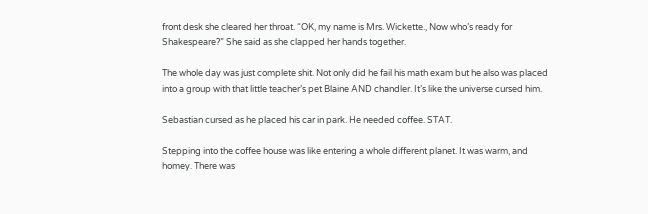front desk she cleared her throat. “OK, my name is Mrs. Wickette., Now who’s ready for Shakespeare?” She said as she clapped her hands together.

The whole day was just complete shit. Not only did he fail his math exam but he also was placed into a group with that little teacher’s pet Blaine AND chandler. It’s like the universe cursed him.

Sebastian cursed as he placed his car in park. He needed coffee. STAT.

Stepping into the coffee house was like entering a whole different planet. It was warm, and homey. There was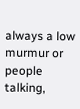always a low murmur or people talking,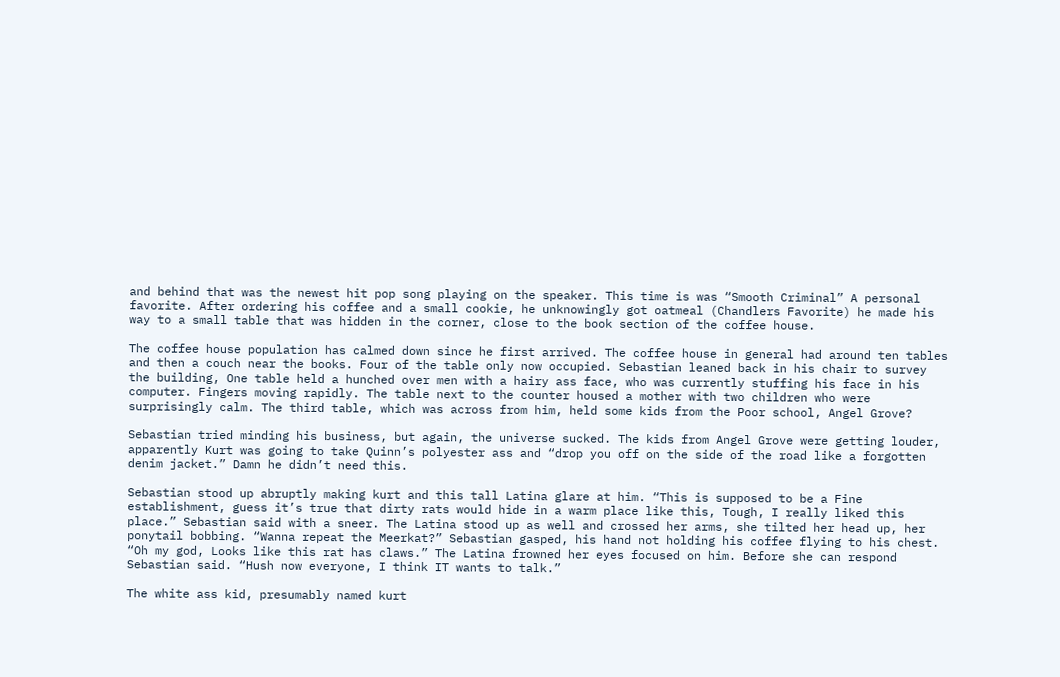and behind that was the newest hit pop song playing on the speaker. This time is was “Smooth Criminal” A personal favorite. After ordering his coffee and a small cookie, he unknowingly got oatmeal (Chandlers Favorite) he made his way to a small table that was hidden in the corner, close to the book section of the coffee house.

The coffee house population has calmed down since he first arrived. The coffee house in general had around ten tables and then a couch near the books. Four of the table only now occupied. Sebastian leaned back in his chair to survey the building, One table held a hunched over men with a hairy ass face, who was currently stuffing his face in his computer. Fingers moving rapidly. The table next to the counter housed a mother with two children who were surprisingly calm. The third table, which was across from him, held some kids from the Poor school, Angel Grove?

Sebastian tried minding his business, but again, the universe sucked. The kids from Angel Grove were getting louder, apparently Kurt was going to take Quinn’s polyester ass and “drop you off on the side of the road like a forgotten denim jacket.” Damn he didn’t need this.

Sebastian stood up abruptly making kurt and this tall Latina glare at him. “This is supposed to be a Fine establishment, guess it’s true that dirty rats would hide in a warm place like this, Tough, I really liked this place.” Sebastian said with a sneer. The Latina stood up as well and crossed her arms, she tilted her head up, her ponytail bobbing. “Wanna repeat the Meerkat?” Sebastian gasped, his hand not holding his coffee flying to his chest. “Oh my god, Looks like this rat has claws.” The Latina frowned her eyes focused on him. Before she can respond Sebastian said. “Hush now everyone, I think IT wants to talk.”

The white ass kid, presumably named kurt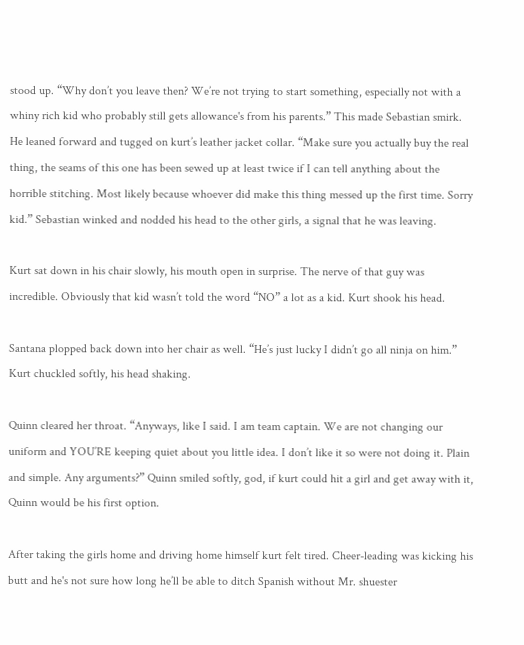stood up. “Why don’t you leave then? We’re not trying to start something, especially not with a whiny rich kid who probably still gets allowance's from his parents.” This made Sebastian smirk. He leaned forward and tugged on kurt’s leather jacket collar. “Make sure you actually buy the real thing, the seams of this one has been sewed up at least twice if I can tell anything about the horrible stitching. Most likely because whoever did make this thing messed up the first time. Sorry kid.” Sebastian winked and nodded his head to the other girls, a signal that he was leaving.

Kurt sat down in his chair slowly, his mouth open in surprise. The nerve of that guy was incredible. Obviously that kid wasn’t told the word “NO” a lot as a kid. Kurt shook his head.

Santana plopped back down into her chair as well. “He’s just lucky I didn’t go all ninja on him.” Kurt chuckled softly, his head shaking.

Quinn cleared her throat. “Anyways, like I said. I am team captain. We are not changing our uniform and YOU’RE keeping quiet about you little idea. I don’t like it so were not doing it. Plain and simple. Any arguments?” Quinn smiled softly, god, if kurt could hit a girl and get away with it, Quinn would be his first option.

After taking the girls home and driving home himself kurt felt tired. Cheer-leading was kicking his butt and he's not sure how long he’ll be able to ditch Spanish without Mr. shuester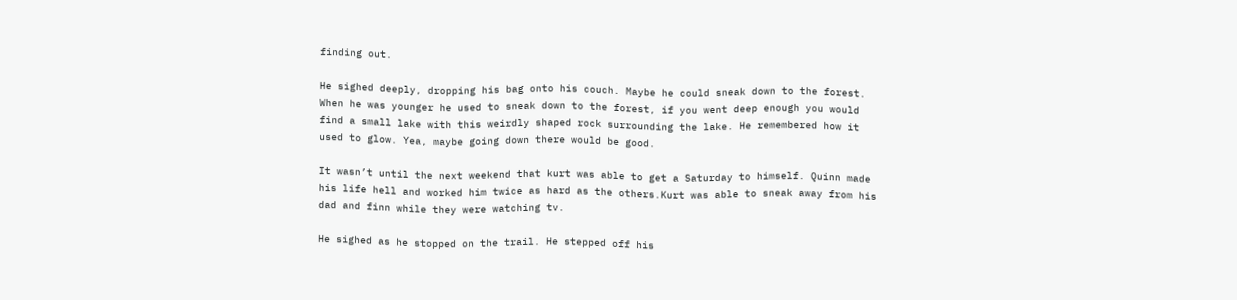finding out.

He sighed deeply, dropping his bag onto his couch. Maybe he could sneak down to the forest. When he was younger he used to sneak down to the forest, if you went deep enough you would find a small lake with this weirdly shaped rock surrounding the lake. He remembered how it used to glow. Yea, maybe going down there would be good.

It wasn’t until the next weekend that kurt was able to get a Saturday to himself. Quinn made his life hell and worked him twice as hard as the others.Kurt was able to sneak away from his dad and finn while they were watching tv.

He sighed as he stopped on the trail. He stepped off his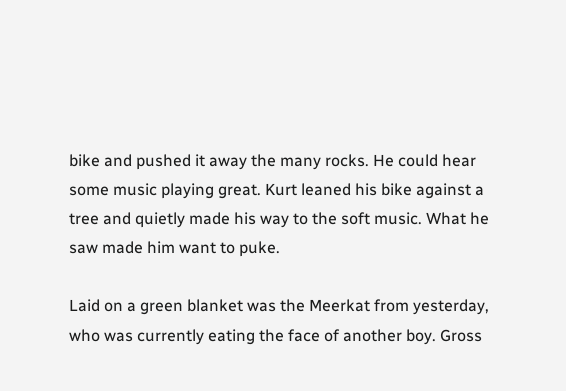bike and pushed it away the many rocks. He could hear some music playing great. Kurt leaned his bike against a tree and quietly made his way to the soft music. What he saw made him want to puke.

Laid on a green blanket was the Meerkat from yesterday, who was currently eating the face of another boy. Gross